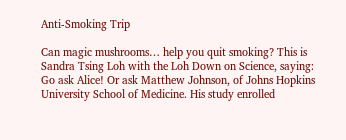Anti-Smoking Trip

Can magic mushrooms… help you quit smoking? This is Sandra Tsing Loh with the Loh Down on Science, saying: Go ask Alice! Or ask Matthew Johnson, of Johns Hopkins University School of Medicine. His study enrolled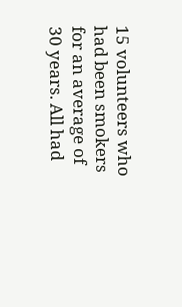15 volunteers who had been smokers for an average of 30 years. All had